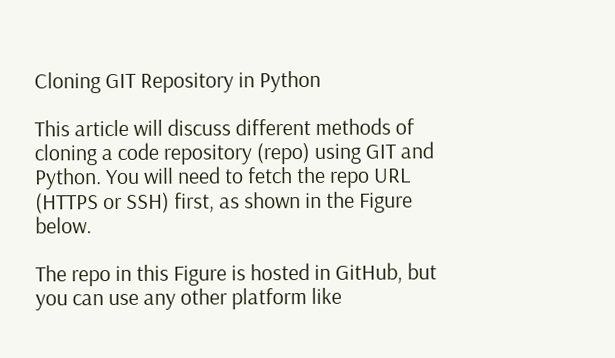Cloning GIT Repository in Python

This article will discuss different methods of cloning a code repository (repo) using GIT and Python. You will need to fetch the repo URL (HTTPS or SSH) first, as shown in the Figure below.

The repo in this Figure is hosted in GitHub, but you can use any other platform like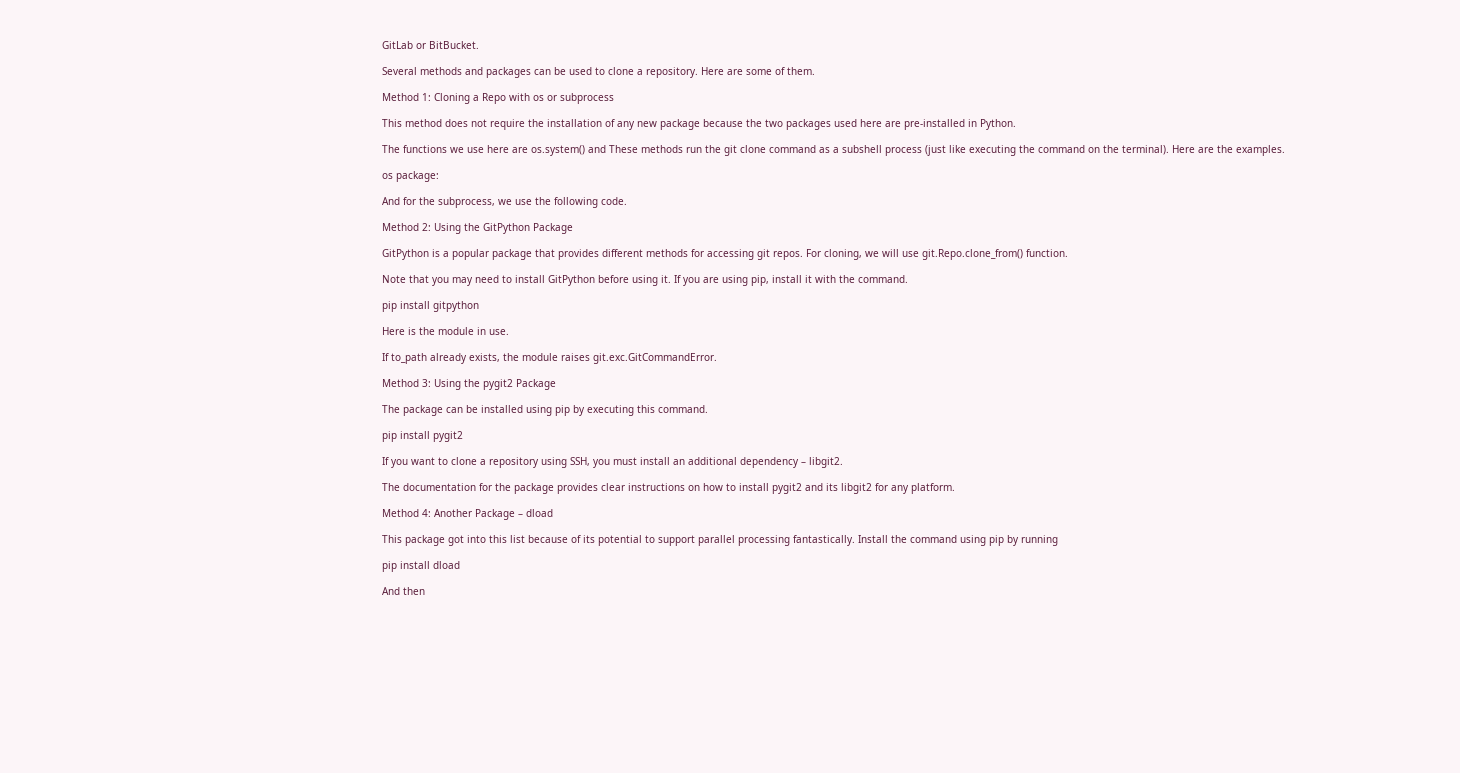GitLab or BitBucket.

Several methods and packages can be used to clone a repository. Here are some of them.

Method 1: Cloning a Repo with os or subprocess

This method does not require the installation of any new package because the two packages used here are pre-installed in Python.

The functions we use here are os.system() and These methods run the git clone command as a subshell process (just like executing the command on the terminal). Here are the examples.

os package:

And for the subprocess, we use the following code.

Method 2: Using the GitPython Package

GitPython is a popular package that provides different methods for accessing git repos. For cloning, we will use git.Repo.clone_from() function.

Note that you may need to install GitPython before using it. If you are using pip, install it with the command.

pip install gitpython

Here is the module in use.

If to_path already exists, the module raises git.exc.GitCommandError.

Method 3: Using the pygit2 Package

The package can be installed using pip by executing this command.

pip install pygit2

If you want to clone a repository using SSH, you must install an additional dependency – libgit2.

The documentation for the package provides clear instructions on how to install pygit2 and its libgit2 for any platform.

Method 4: Another Package – dload

This package got into this list because of its potential to support parallel processing fantastically. Install the command using pip by running

pip install dload

And then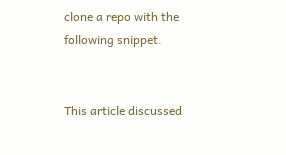clone a repo with the following snippet.


This article discussed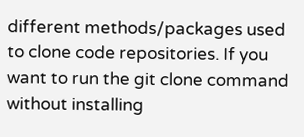different methods/packages used to clone code repositories. If you want to run the git clone command without installing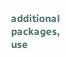additional packages, use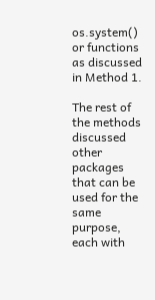os.system() or functions as discussed in Method 1.

The rest of the methods discussed other packages that can be used for the same purpose, each with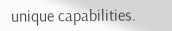unique capabilities.